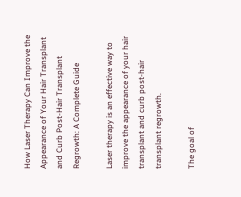How Laser Therapy Can Improve the Appearance of Your Hair Transplant and Curb Post-Hair Transplant Regrowth: A Complete Guide

Laser therapy is an effective way to improve the appearance of your hair transplant and curb post-hair transplant regrowth.

The goal of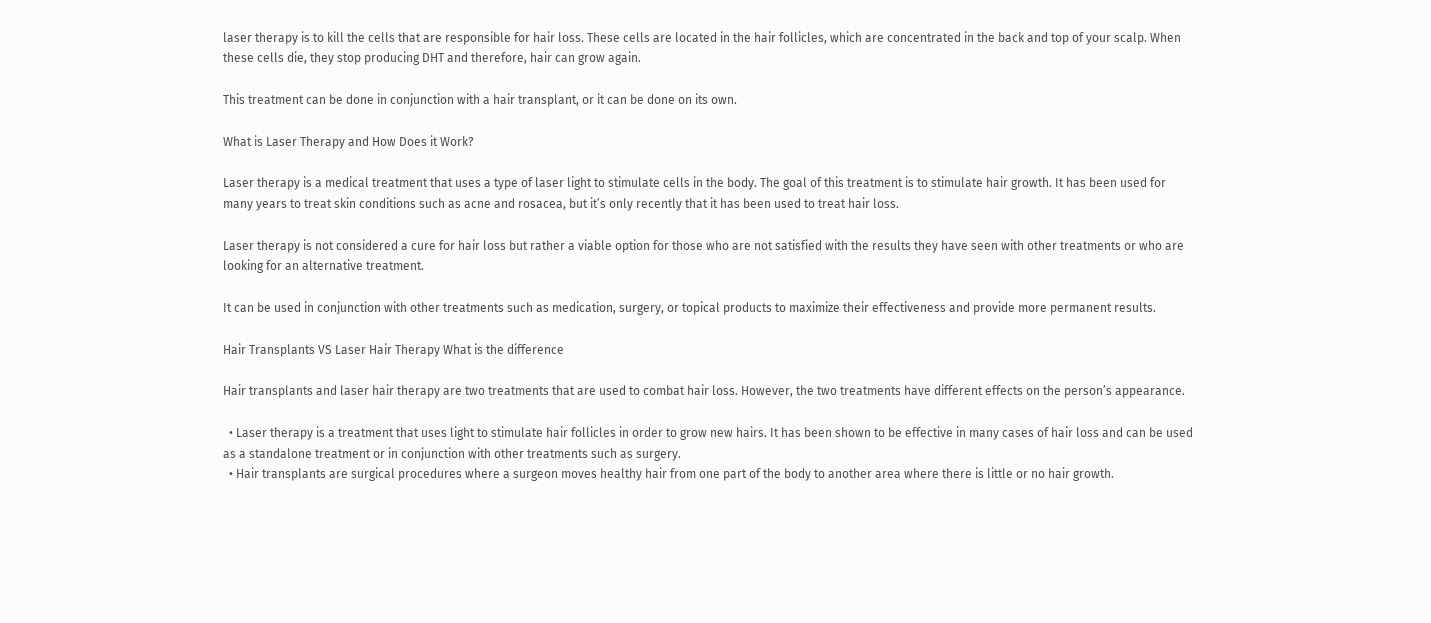laser therapy is to kill the cells that are responsible for hair loss. These cells are located in the hair follicles, which are concentrated in the back and top of your scalp. When these cells die, they stop producing DHT and therefore, hair can grow again.

This treatment can be done in conjunction with a hair transplant, or it can be done on its own.

What is Laser Therapy and How Does it Work?

Laser therapy is a medical treatment that uses a type of laser light to stimulate cells in the body. The goal of this treatment is to stimulate hair growth. It has been used for many years to treat skin conditions such as acne and rosacea, but it’s only recently that it has been used to treat hair loss.

Laser therapy is not considered a cure for hair loss but rather a viable option for those who are not satisfied with the results they have seen with other treatments or who are looking for an alternative treatment.

It can be used in conjunction with other treatments such as medication, surgery, or topical products to maximize their effectiveness and provide more permanent results.

Hair Transplants VS Laser Hair Therapy What is the difference

Hair transplants and laser hair therapy are two treatments that are used to combat hair loss. However, the two treatments have different effects on the person’s appearance.

  • Laser therapy is a treatment that uses light to stimulate hair follicles in order to grow new hairs. It has been shown to be effective in many cases of hair loss and can be used as a standalone treatment or in conjunction with other treatments such as surgery.
  • Hair transplants are surgical procedures where a surgeon moves healthy hair from one part of the body to another area where there is little or no hair growth.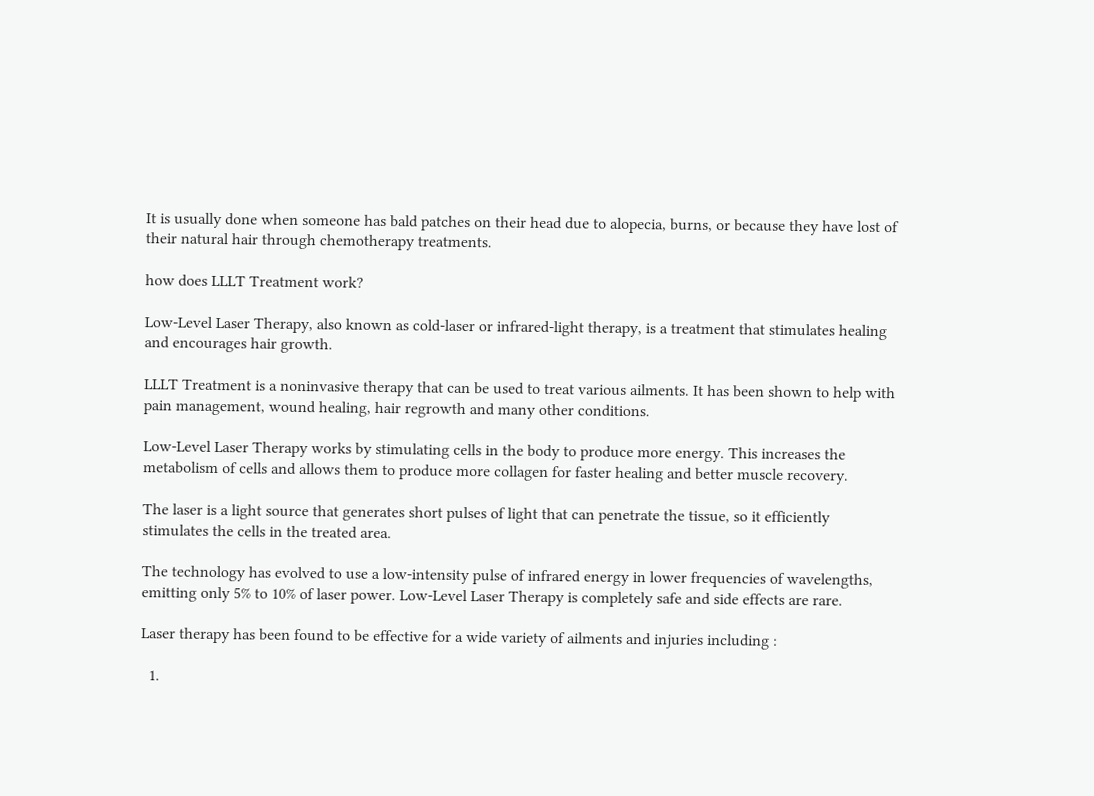It is usually done when someone has bald patches on their head due to alopecia, burns, or because they have lost of their natural hair through chemotherapy treatments.

how does LLLT Treatment work?

Low-Level Laser Therapy, also known as cold-laser or infrared-light therapy, is a treatment that stimulates healing and encourages hair growth.

LLLT Treatment is a noninvasive therapy that can be used to treat various ailments. It has been shown to help with pain management, wound healing, hair regrowth and many other conditions.

Low-Level Laser Therapy works by stimulating cells in the body to produce more energy. This increases the metabolism of cells and allows them to produce more collagen for faster healing and better muscle recovery.

The laser is a light source that generates short pulses of light that can penetrate the tissue, so it efficiently stimulates the cells in the treated area.

The technology has evolved to use a low-intensity pulse of infrared energy in lower frequencies of wavelengths, emitting only 5% to 10% of laser power. Low-Level Laser Therapy is completely safe and side effects are rare.

Laser therapy has been found to be effective for a wide variety of ailments and injuries including :

  1.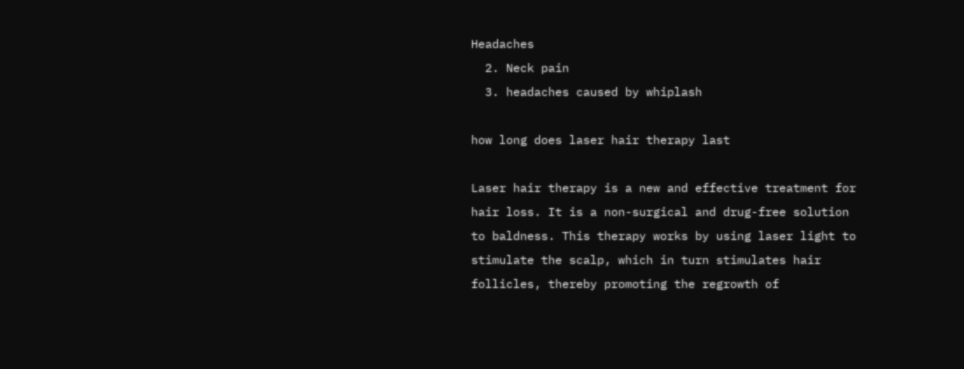Headaches
  2. Neck pain
  3. headaches caused by whiplash

how long does laser hair therapy last

Laser hair therapy is a new and effective treatment for hair loss. It is a non-surgical and drug-free solution to baldness. This therapy works by using laser light to stimulate the scalp, which in turn stimulates hair follicles, thereby promoting the regrowth of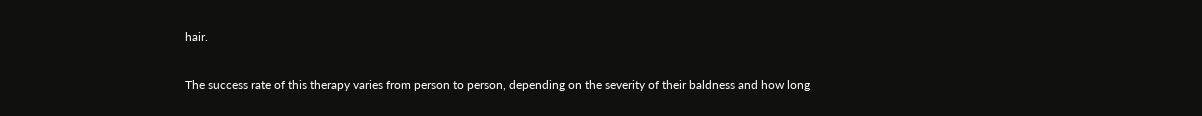hair.

The success rate of this therapy varies from person to person, depending on the severity of their baldness and how long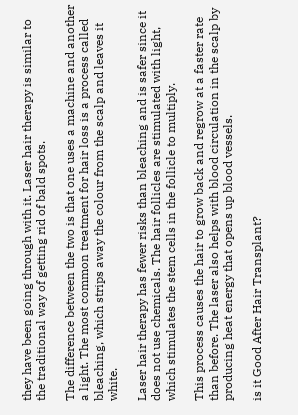they have been going through with it. Laser hair therapy is similar to the traditional way of getting rid of bald spots.

The difference between the two is that one uses a machine and another a light. The most common treatment for hair loss is a process called bleaching, which strips away the colour from the scalp and leaves it white.

Laser hair therapy has fewer risks than bleaching and is safer since it does not use chemicals. The hair follicles are stimulated with light, which stimulates the stem cells in the follicle to multiply.

This process causes the hair to grow back and regrow at a faster rate than before. The laser also helps with blood circulation in the scalp by producing heat energy that opens up blood vessels.

is it Good After Hair Transplant?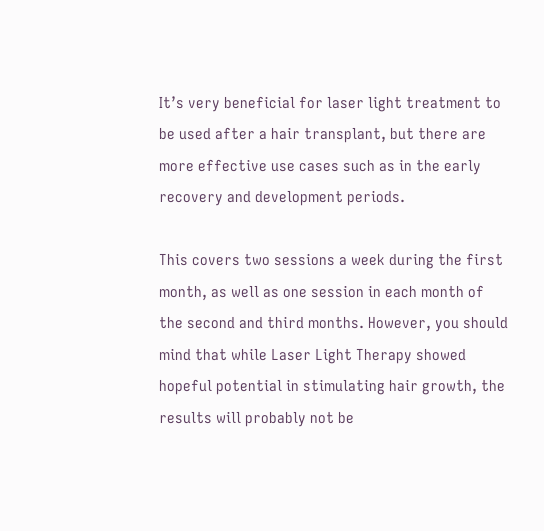It’s very beneficial for laser light treatment to be used after a hair transplant, but there are more effective use cases such as in the early recovery and development periods.

This covers two sessions a week during the first month, as well as one session in each month of the second and third months. However, you should mind that while Laser Light Therapy showed hopeful potential in stimulating hair growth, the results will probably not be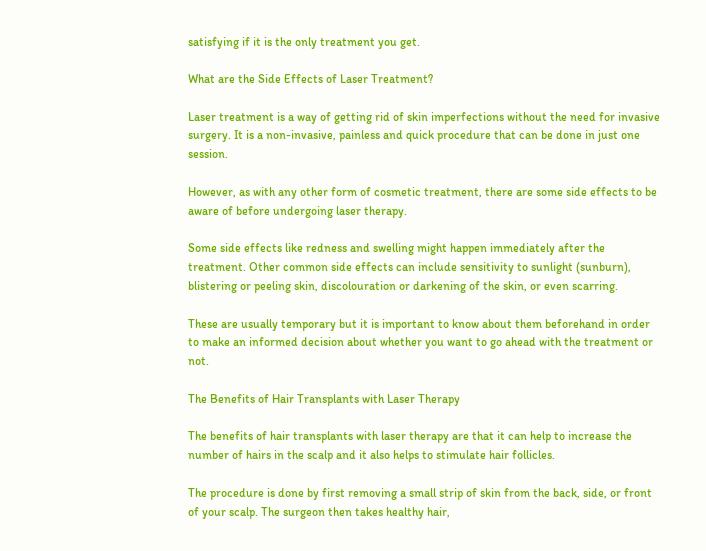satisfying if it is the only treatment you get.

What are the Side Effects of Laser Treatment?

Laser treatment is a way of getting rid of skin imperfections without the need for invasive surgery. It is a non-invasive, painless and quick procedure that can be done in just one session.

However, as with any other form of cosmetic treatment, there are some side effects to be aware of before undergoing laser therapy.

Some side effects like redness and swelling might happen immediately after the treatment. Other common side effects can include sensitivity to sunlight (sunburn), blistering or peeling skin, discolouration or darkening of the skin, or even scarring.

These are usually temporary but it is important to know about them beforehand in order to make an informed decision about whether you want to go ahead with the treatment or not.

The Benefits of Hair Transplants with Laser Therapy

The benefits of hair transplants with laser therapy are that it can help to increase the number of hairs in the scalp and it also helps to stimulate hair follicles.

The procedure is done by first removing a small strip of skin from the back, side, or front of your scalp. The surgeon then takes healthy hair,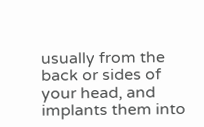usually from the back or sides of your head, and implants them into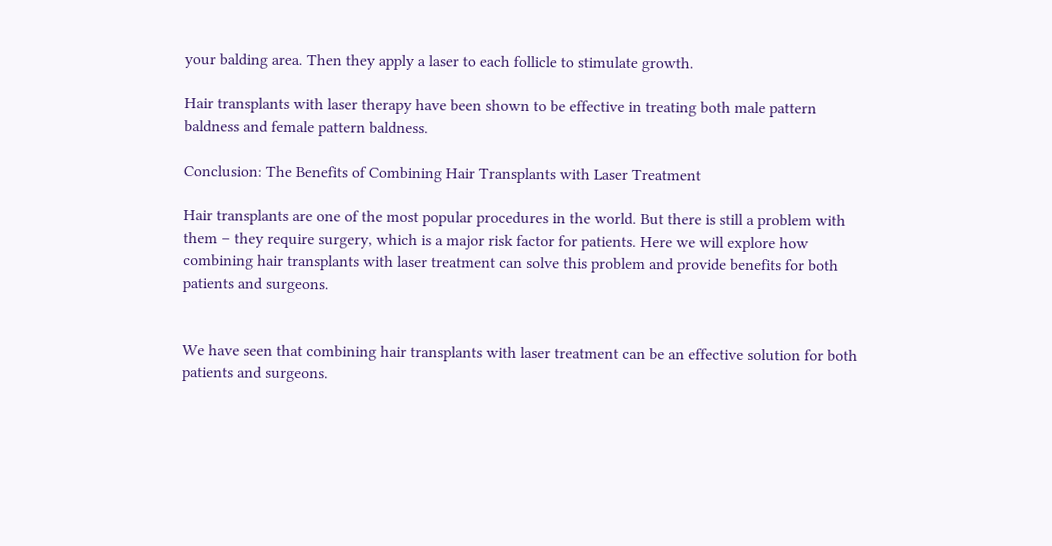your balding area. Then they apply a laser to each follicle to stimulate growth.

Hair transplants with laser therapy have been shown to be effective in treating both male pattern baldness and female pattern baldness.

Conclusion: The Benefits of Combining Hair Transplants with Laser Treatment

Hair transplants are one of the most popular procedures in the world. But there is still a problem with them – they require surgery, which is a major risk factor for patients. Here we will explore how combining hair transplants with laser treatment can solve this problem and provide benefits for both patients and surgeons.


We have seen that combining hair transplants with laser treatment can be an effective solution for both patients and surgeons.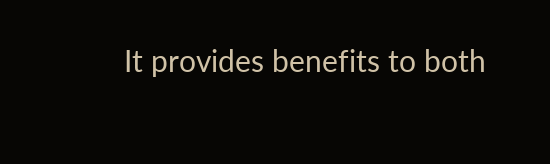It provides benefits to both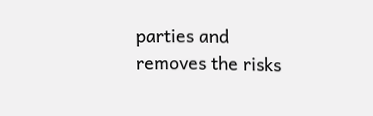parties and removes the risks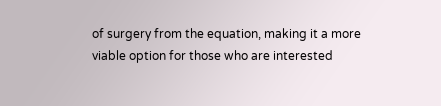of surgery from the equation, making it a more viable option for those who are interested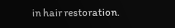in hair restoration.